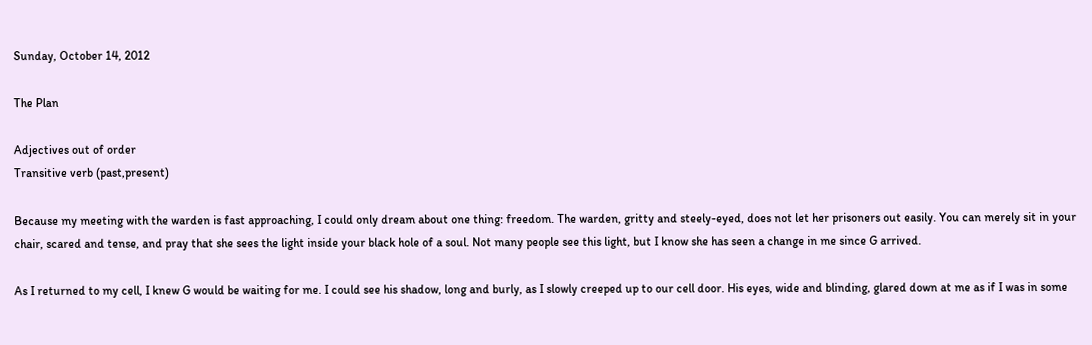Sunday, October 14, 2012

The Plan

Adjectives out of order
Transitive verb (past,present)

Because my meeting with the warden is fast approaching, I could only dream about one thing: freedom. The warden, gritty and steely-eyed, does not let her prisoners out easily. You can merely sit in your chair, scared and tense, and pray that she sees the light inside your black hole of a soul. Not many people see this light, but I know she has seen a change in me since G arrived.

As I returned to my cell, I knew G would be waiting for me. I could see his shadow, long and burly, as I slowly creeped up to our cell door. His eyes, wide and blinding, glared down at me as if I was in some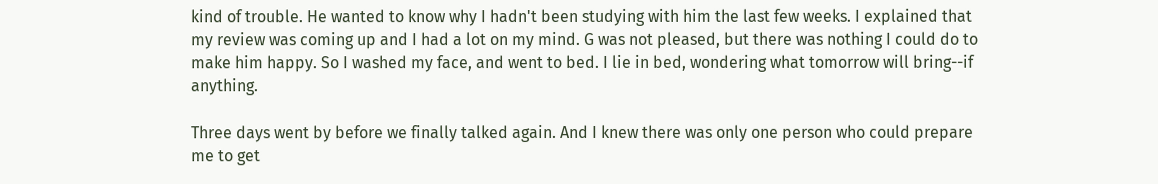kind of trouble. He wanted to know why I hadn't been studying with him the last few weeks. I explained that my review was coming up and I had a lot on my mind. G was not pleased, but there was nothing I could do to make him happy. So I washed my face, and went to bed. I lie in bed, wondering what tomorrow will bring--if anything.

Three days went by before we finally talked again. And I knew there was only one person who could prepare me to get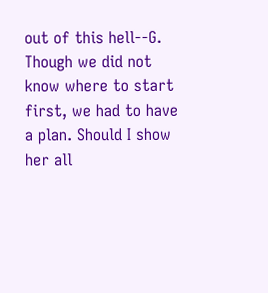out of this hell--G. Though we did not know where to start first, we had to have a plan. Should I show her all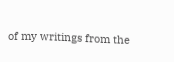of my writings from the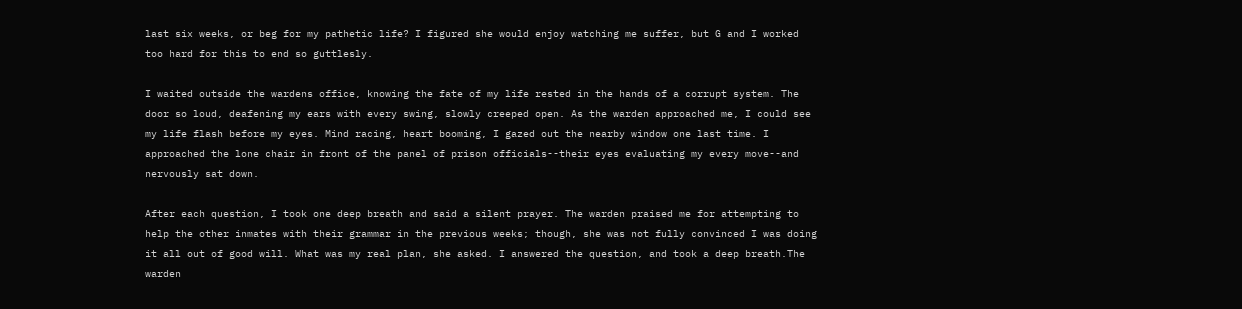last six weeks, or beg for my pathetic life? I figured she would enjoy watching me suffer, but G and I worked too hard for this to end so guttlesly.

I waited outside the wardens office, knowing the fate of my life rested in the hands of a corrupt system. The door so loud, deafening my ears with every swing, slowly creeped open. As the warden approached me, I could see my life flash before my eyes. Mind racing, heart booming, I gazed out the nearby window one last time. I approached the lone chair in front of the panel of prison officials--their eyes evaluating my every move--and nervously sat down.

After each question, I took one deep breath and said a silent prayer. The warden praised me for attempting to help the other inmates with their grammar in the previous weeks; though, she was not fully convinced I was doing it all out of good will. What was my real plan, she asked. I answered the question, and took a deep breath.The warden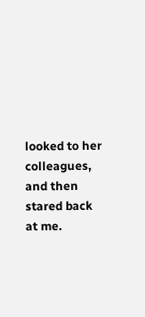looked to her colleagues, and then stared back at me.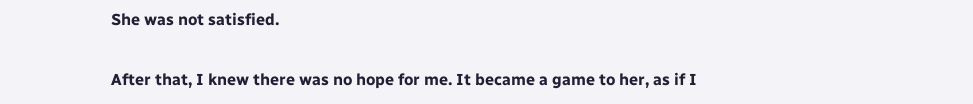She was not satisfied.

After that, I knew there was no hope for me. It became a game to her, as if I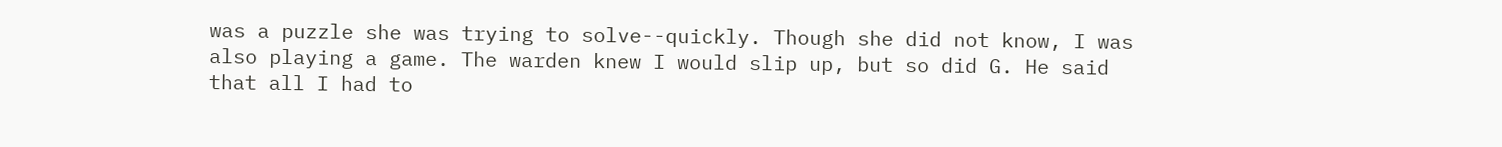was a puzzle she was trying to solve--quickly. Though she did not know, I was also playing a game. The warden knew I would slip up, but so did G. He said that all I had to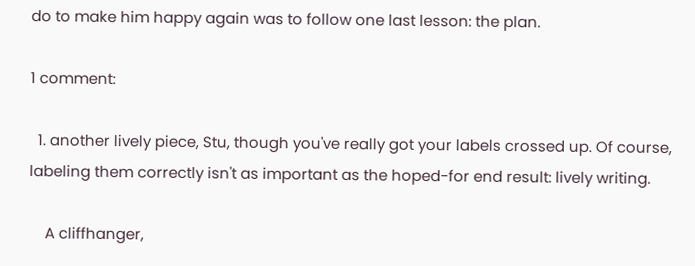do to make him happy again was to follow one last lesson: the plan.

1 comment:

  1. another lively piece, Stu, though you've really got your labels crossed up. Of course, labeling them correctly isn't as important as the hoped-for end result: lively writing.

    A cliffhanger,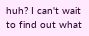huh? I can't wait to find out what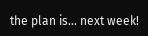the plan is... next week!